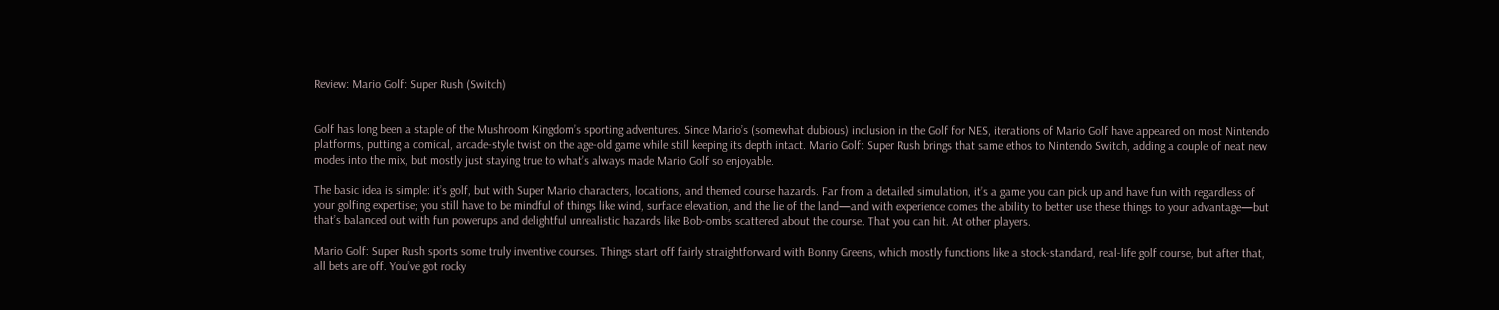Review: Mario Golf: Super Rush (Switch)


Golf has long been a staple of the Mushroom Kingdom’s sporting adventures. Since Mario’s (somewhat dubious) inclusion in the Golf for NES, iterations of Mario Golf have appeared on most Nintendo platforms, putting a comical, arcade-style twist on the age-old game while still keeping its depth intact. Mario Golf: Super Rush brings that same ethos to Nintendo Switch, adding a couple of neat new modes into the mix, but mostly just staying true to what’s always made Mario Golf so enjoyable.

The basic idea is simple: it’s golf, but with Super Mario characters, locations, and themed course hazards. Far from a detailed simulation, it’s a game you can pick up and have fun with regardless of your golfing expertise; you still have to be mindful of things like wind, surface elevation, and the lie of the land—and with experience comes the ability to better use these things to your advantage—but that’s balanced out with fun powerups and delightful unrealistic hazards like Bob-ombs scattered about the course. That you can hit. At other players.

Mario Golf: Super Rush sports some truly inventive courses. Things start off fairly straightforward with Bonny Greens, which mostly functions like a stock-standard, real-life golf course, but after that, all bets are off. You’ve got rocky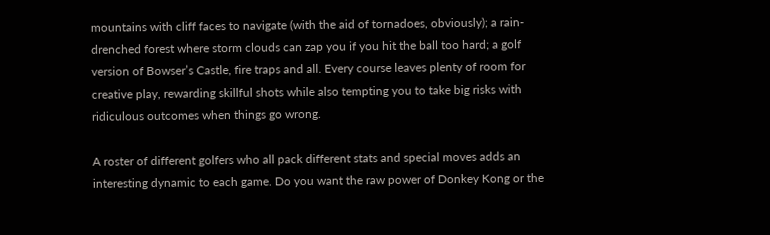mountains with cliff faces to navigate (with the aid of tornadoes, obviously); a rain-drenched forest where storm clouds can zap you if you hit the ball too hard; a golf version of Bowser’s Castle, fire traps and all. Every course leaves plenty of room for creative play, rewarding skillful shots while also tempting you to take big risks with ridiculous outcomes when things go wrong.

A roster of different golfers who all pack different stats and special moves adds an interesting dynamic to each game. Do you want the raw power of Donkey Kong or the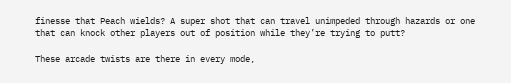finesse that Peach wields? A super shot that can travel unimpeded through hazards or one that can knock other players out of position while they’re trying to putt?

These arcade twists are there in every mode,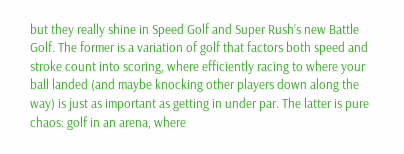but they really shine in Speed Golf and Super Rush’s new Battle Golf. The former is a variation of golf that factors both speed and stroke count into scoring, where efficiently racing to where your ball landed (and maybe knocking other players down along the way) is just as important as getting in under par. The latter is pure chaos: golf in an arena, where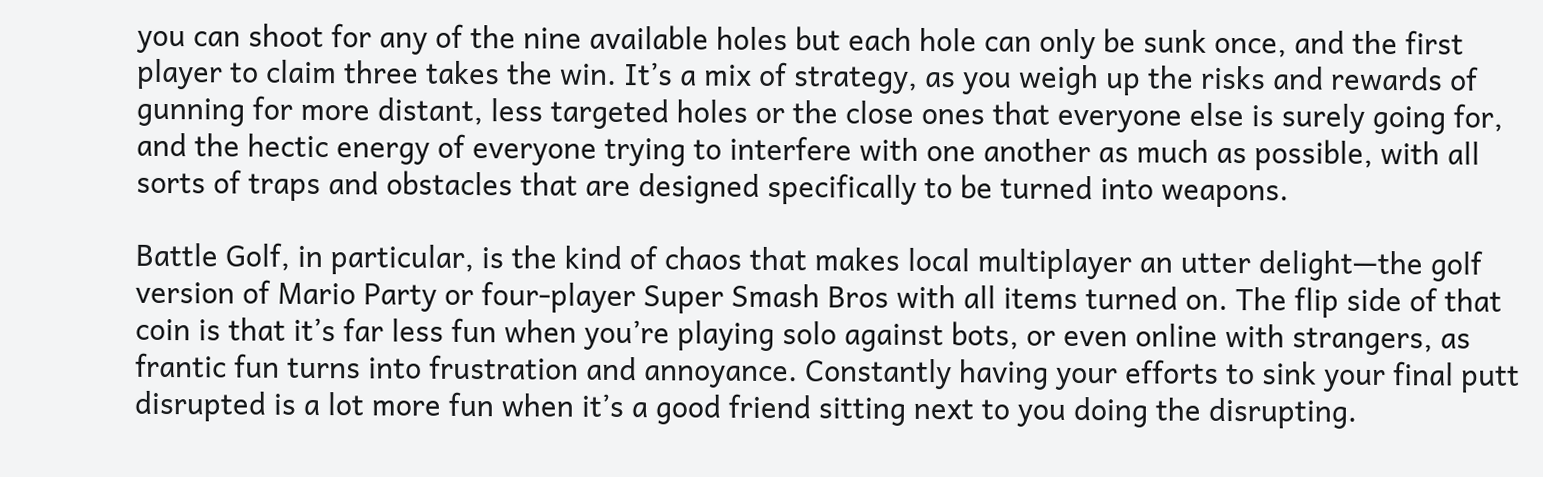you can shoot for any of the nine available holes but each hole can only be sunk once, and the first player to claim three takes the win. It’s a mix of strategy, as you weigh up the risks and rewards of gunning for more distant, less targeted holes or the close ones that everyone else is surely going for, and the hectic energy of everyone trying to interfere with one another as much as possible, with all sorts of traps and obstacles that are designed specifically to be turned into weapons.

Battle Golf, in particular, is the kind of chaos that makes local multiplayer an utter delight—the golf version of Mario Party or four-player Super Smash Bros with all items turned on. The flip side of that coin is that it’s far less fun when you’re playing solo against bots, or even online with strangers, as frantic fun turns into frustration and annoyance. Constantly having your efforts to sink your final putt disrupted is a lot more fun when it’s a good friend sitting next to you doing the disrupting.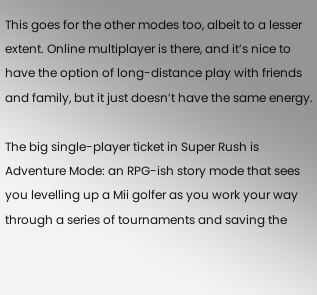This goes for the other modes too, albeit to a lesser extent. Online multiplayer is there, and it’s nice to have the option of long-distance play with friends and family, but it just doesn’t have the same energy.

The big single-player ticket in Super Rush is Adventure Mode: an RPG-ish story mode that sees you levelling up a Mii golfer as you work your way through a series of tournaments and saving the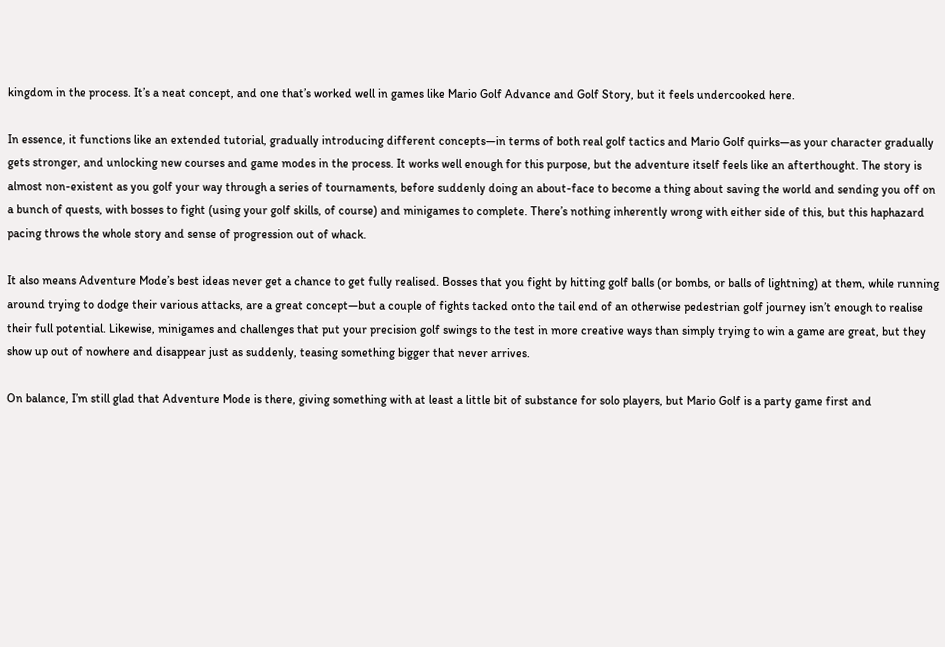kingdom in the process. It’s a neat concept, and one that’s worked well in games like Mario Golf Advance and Golf Story, but it feels undercooked here.

In essence, it functions like an extended tutorial, gradually introducing different concepts—in terms of both real golf tactics and Mario Golf quirks—as your character gradually gets stronger, and unlocking new courses and game modes in the process. It works well enough for this purpose, but the adventure itself feels like an afterthought. The story is almost non-existent as you golf your way through a series of tournaments, before suddenly doing an about-face to become a thing about saving the world and sending you off on a bunch of quests, with bosses to fight (using your golf skills, of course) and minigames to complete. There’s nothing inherently wrong with either side of this, but this haphazard pacing throws the whole story and sense of progression out of whack.

It also means Adventure Mode’s best ideas never get a chance to get fully realised. Bosses that you fight by hitting golf balls (or bombs, or balls of lightning) at them, while running around trying to dodge their various attacks, are a great concept—but a couple of fights tacked onto the tail end of an otherwise pedestrian golf journey isn’t enough to realise their full potential. Likewise, minigames and challenges that put your precision golf swings to the test in more creative ways than simply trying to win a game are great, but they show up out of nowhere and disappear just as suddenly, teasing something bigger that never arrives.

On balance, I’m still glad that Adventure Mode is there, giving something with at least a little bit of substance for solo players, but Mario Golf is a party game first and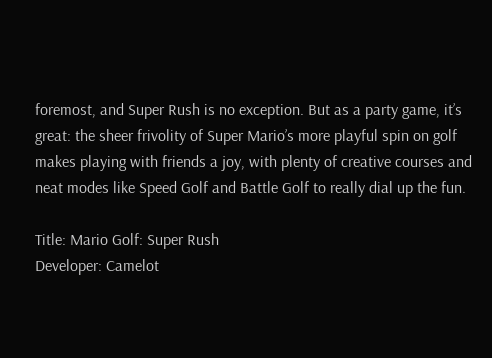foremost, and Super Rush is no exception. But as a party game, it’s great: the sheer frivolity of Super Mario’s more playful spin on golf makes playing with friends a joy, with plenty of creative courses and neat modes like Speed Golf and Battle Golf to really dial up the fun.

Title: Mario Golf: Super Rush
Developer: Camelot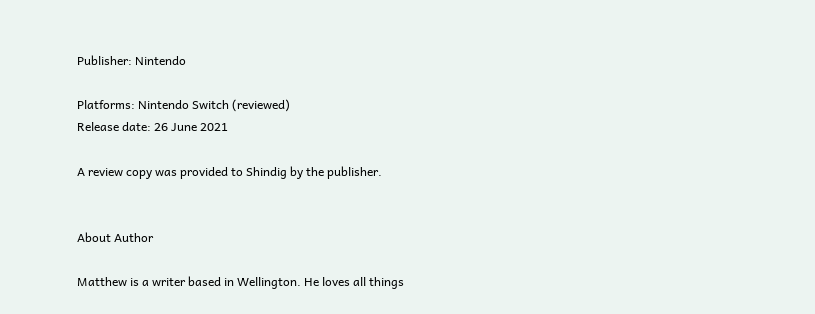Publisher: Nintendo

Platforms: Nintendo Switch (reviewed)
Release date: 26 June 2021

A review copy was provided to Shindig by the publisher.


About Author

Matthew is a writer based in Wellington. He loves all things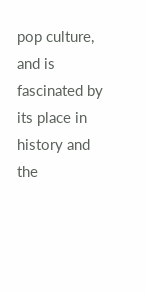pop culture, and is fascinated by its place in history and the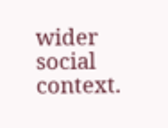wider social context.